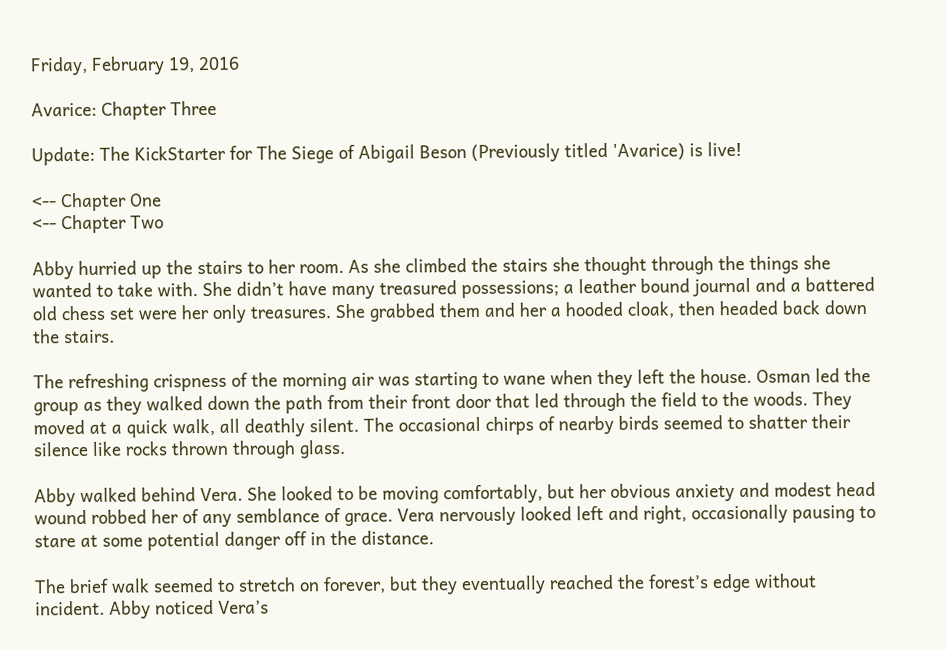Friday, February 19, 2016

Avarice: Chapter Three

Update: The KickStarter for The Siege of Abigail Beson (Previously titled 'Avarice) is live!

<-- Chapter One
<-- Chapter Two

Abby hurried up the stairs to her room. As she climbed the stairs she thought through the things she wanted to take with. She didn’t have many treasured possessions; a leather bound journal and a battered old chess set were her only treasures. She grabbed them and her a hooded cloak, then headed back down the stairs.

The refreshing crispness of the morning air was starting to wane when they left the house. Osman led the group as they walked down the path from their front door that led through the field to the woods. They moved at a quick walk, all deathly silent. The occasional chirps of nearby birds seemed to shatter their silence like rocks thrown through glass.

Abby walked behind Vera. She looked to be moving comfortably, but her obvious anxiety and modest head wound robbed her of any semblance of grace. Vera nervously looked left and right, occasionally pausing to stare at some potential danger off in the distance.

The brief walk seemed to stretch on forever, but they eventually reached the forest’s edge without incident. Abby noticed Vera’s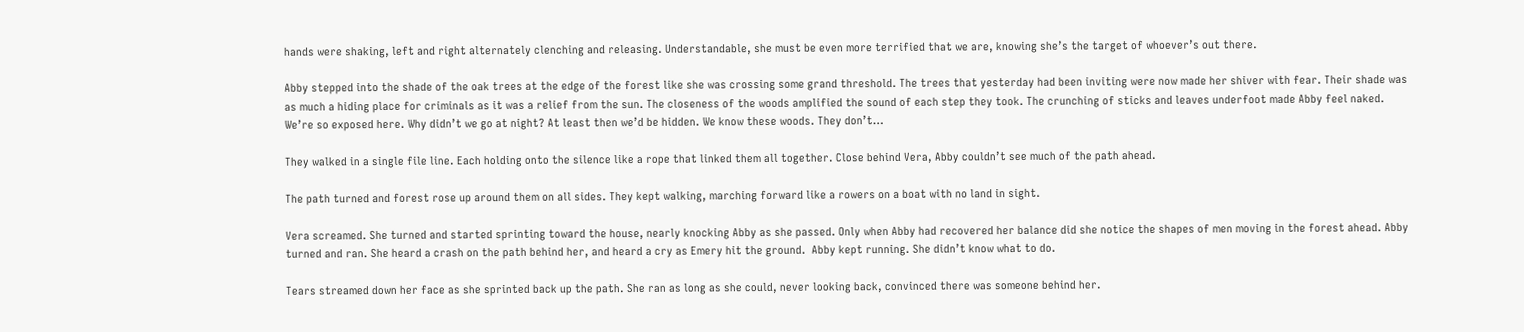hands were shaking, left and right alternately clenching and releasing. Understandable, she must be even more terrified that we are, knowing she’s the target of whoever’s out there.

Abby stepped into the shade of the oak trees at the edge of the forest like she was crossing some grand threshold. The trees that yesterday had been inviting were now made her shiver with fear. Their shade was as much a hiding place for criminals as it was a relief from the sun. The closeness of the woods amplified the sound of each step they took. The crunching of sticks and leaves underfoot made Abby feel naked. We’re so exposed here. Why didn’t we go at night? At least then we’d be hidden. We know these woods. They don’t…

They walked in a single file line. Each holding onto the silence like a rope that linked them all together. Close behind Vera, Abby couldn’t see much of the path ahead.

The path turned and forest rose up around them on all sides. They kept walking, marching forward like a rowers on a boat with no land in sight.

Vera screamed. She turned and started sprinting toward the house, nearly knocking Abby as she passed. Only when Abby had recovered her balance did she notice the shapes of men moving in the forest ahead. Abby turned and ran. She heard a crash on the path behind her, and heard a cry as Emery hit the ground.  Abby kept running. She didn’t know what to do.

Tears streamed down her face as she sprinted back up the path. She ran as long as she could, never looking back, convinced there was someone behind her.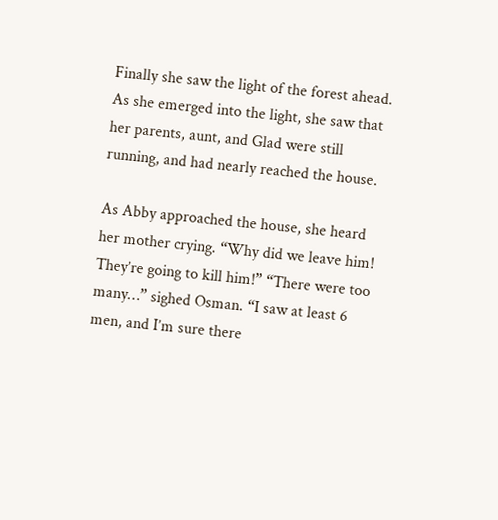Finally she saw the light of the forest ahead. As she emerged into the light, she saw that her parents, aunt, and Glad were still running, and had nearly reached the house.

As Abby approached the house, she heard her mother crying. “Why did we leave him! They’re going to kill him!” “There were too many…” sighed Osman. “I saw at least 6 men, and I’m sure there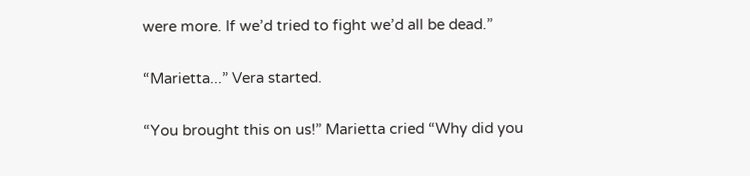were more. If we’d tried to fight we’d all be dead.”

“Marietta...” Vera started.

“You brought this on us!” Marietta cried “Why did you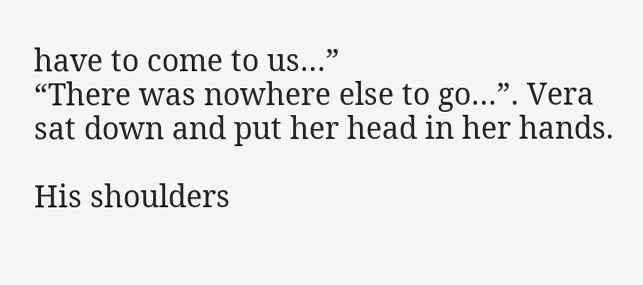have to come to us…”
“There was nowhere else to go…”. Vera sat down and put her head in her hands.

His shoulders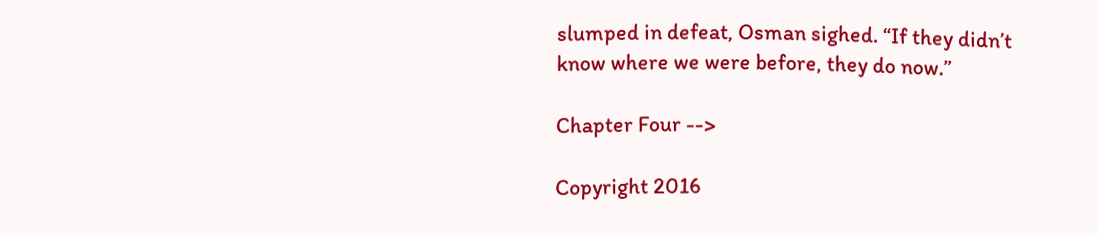slumped in defeat, Osman sighed. “If they didn’t know where we were before, they do now.”

Chapter Four -->

Copyright 2016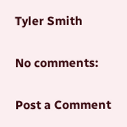Tyler Smith

No comments:

Post a Comment